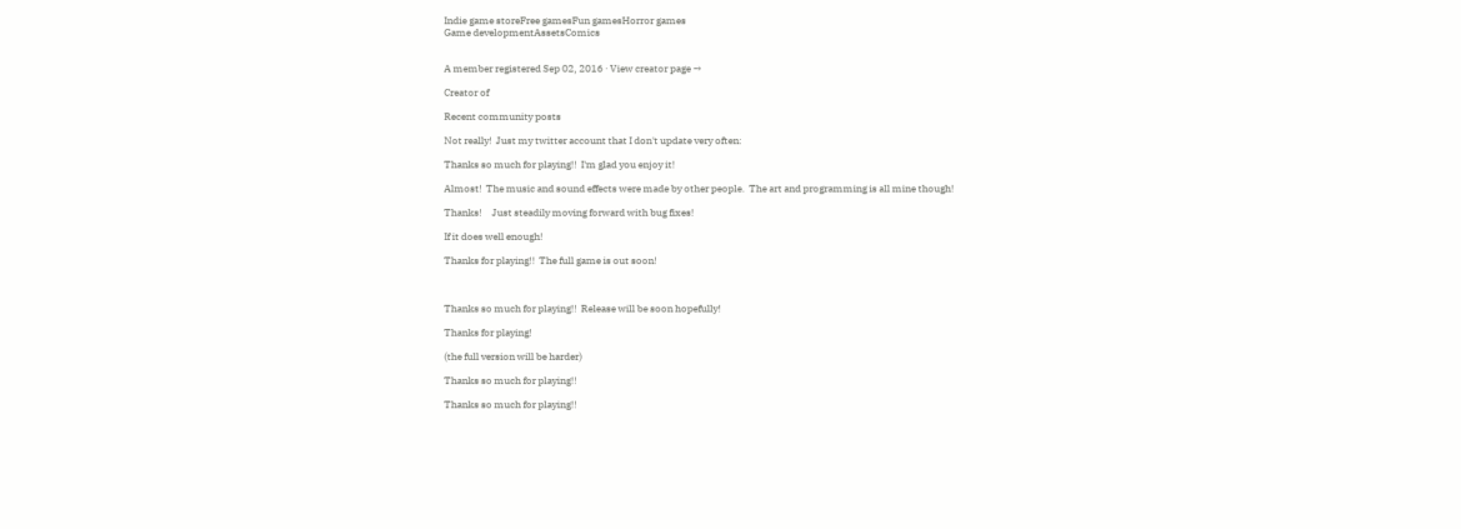Indie game storeFree gamesFun gamesHorror games
Game developmentAssetsComics


A member registered Sep 02, 2016 · View creator page →

Creator of

Recent community posts

Not really!  Just my twitter account that I don't update very often:

Thanks so much for playing!!  I'm glad you enjoy it!

Almost!  The music and sound effects were made by other people.  The art and programming is all mine though!

Thanks!     Just steadily moving forward with bug fixes!

If it does well enough!

Thanks for playing!!  The full game is out soon!



Thanks so much for playing!!  Release will be soon hopefully!

Thanks for playing!

(the full version will be harder)

Thanks so much for playing!!

Thanks so much for playing!!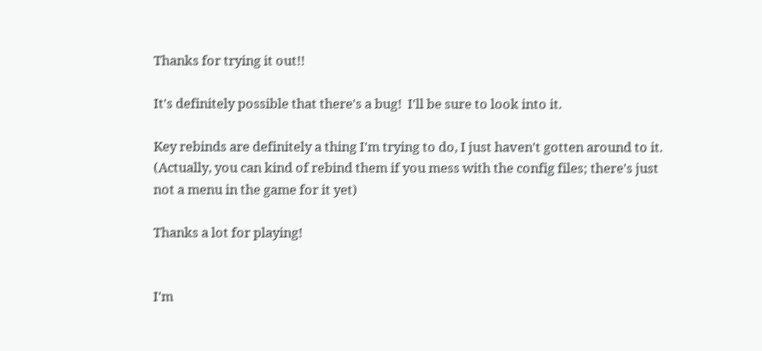Thanks for trying it out!!

It's definitely possible that there's a bug!  I'll be sure to look into it.

Key rebinds are definitely a thing I'm trying to do, I just haven't gotten around to it.  (Actually, you can kind of rebind them if you mess with the config files; there's just not a menu in the game for it yet)

Thanks a lot for playing!


I'm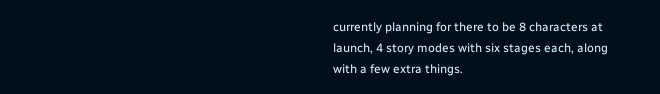currently planning for there to be 8 characters at launch, 4 story modes with six stages each, along with a few extra things.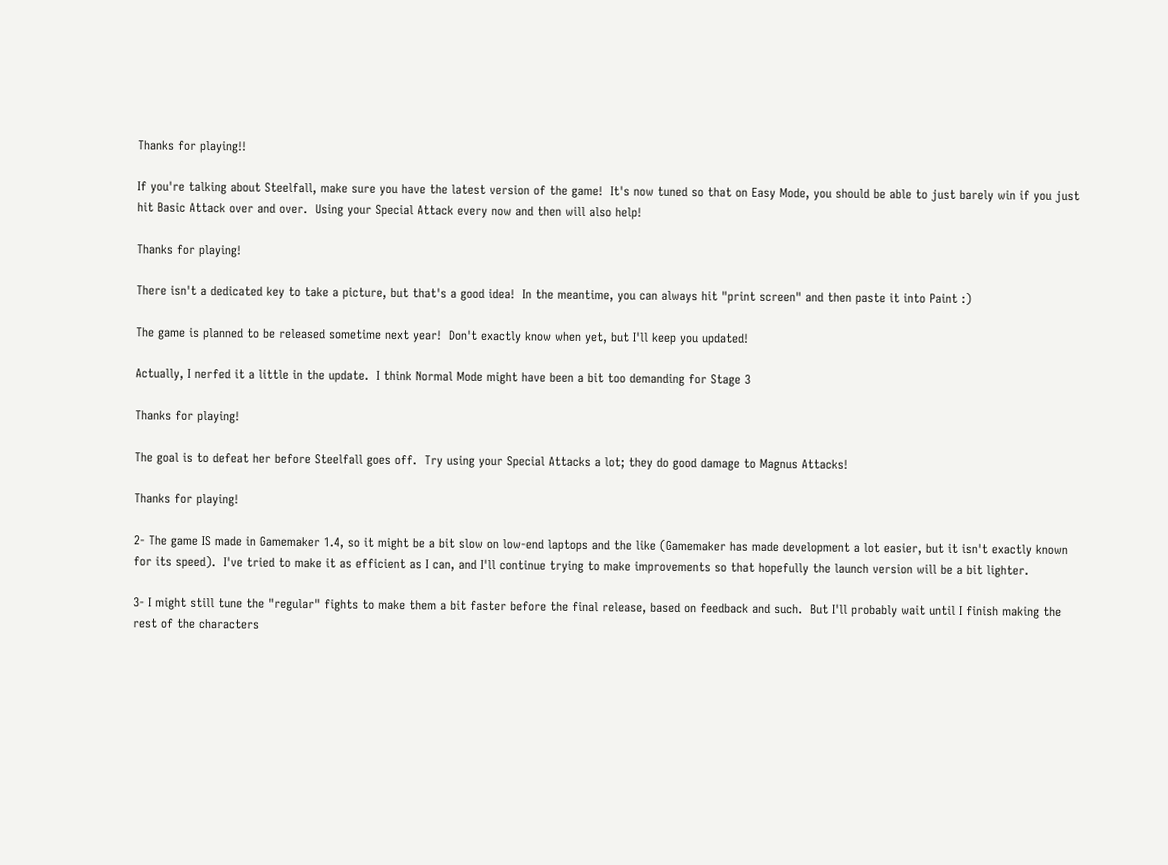Thanks for playing!!

If you're talking about Steelfall, make sure you have the latest version of the game!  It's now tuned so that on Easy Mode, you should be able to just barely win if you just hit Basic Attack over and over.  Using your Special Attack every now and then will also help!

Thanks for playing!

There isn't a dedicated key to take a picture, but that's a good idea!  In the meantime, you can always hit "print screen" and then paste it into Paint :)

The game is planned to be released sometime next year!  Don't exactly know when yet, but I'll keep you updated!

Actually, I nerfed it a little in the update.  I think Normal Mode might have been a bit too demanding for Stage 3

Thanks for playing!

The goal is to defeat her before Steelfall goes off.  Try using your Special Attacks a lot; they do good damage to Magnus Attacks!

Thanks for playing!

2- The game IS made in Gamemaker 1.4, so it might be a bit slow on low-end laptops and the like (Gamemaker has made development a lot easier, but it isn't exactly known for its speed).  I've tried to make it as efficient as I can, and I'll continue trying to make improvements so that hopefully the launch version will be a bit lighter.

3- I might still tune the "regular" fights to make them a bit faster before the final release, based on feedback and such.  But I'll probably wait until I finish making the rest of the characters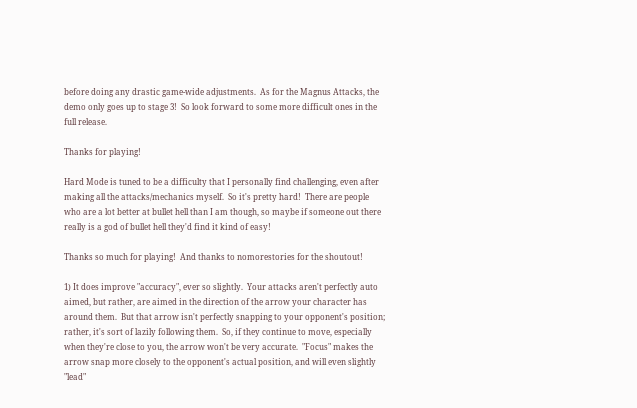before doing any drastic game-wide adjustments.  As for the Magnus Attacks, the demo only goes up to stage 3!  So look forward to some more difficult ones in the full release.

Thanks for playing!

Hard Mode is tuned to be a difficulty that I personally find challenging, even after making all the attacks/mechanics myself.  So it's pretty hard!  There are people who are a lot better at bullet hell than I am though, so maybe if someone out there really is a god of bullet hell they'd find it kind of easy!

Thanks so much for playing!  And thanks to nomorestories for the shoutout!

1) It does improve "accuracy", ever so slightly.  Your attacks aren't perfectly auto aimed, but rather, are aimed in the direction of the arrow your character has around them.  But that arrow isn't perfectly snapping to your opponent's position; rather, it's sort of lazily following them.  So, if they continue to move, especially when they're close to you, the arrow won't be very accurate.  "Focus" makes the arrow snap more closely to the opponent's actual position, and will even slightly "lead"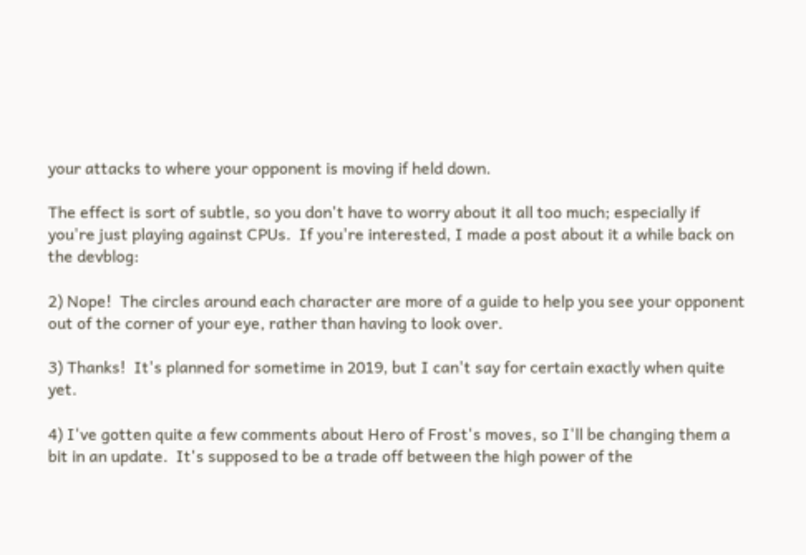your attacks to where your opponent is moving if held down.

The effect is sort of subtle, so you don't have to worry about it all too much; especially if you're just playing against CPUs.  If you're interested, I made a post about it a while back on the devblog:

2) Nope!  The circles around each character are more of a guide to help you see your opponent out of the corner of your eye, rather than having to look over.

3) Thanks!  It's planned for sometime in 2019, but I can't say for certain exactly when quite yet.

4) I've gotten quite a few comments about Hero of Frost's moves, so I'll be changing them a bit in an update.  It's supposed to be a trade off between the high power of the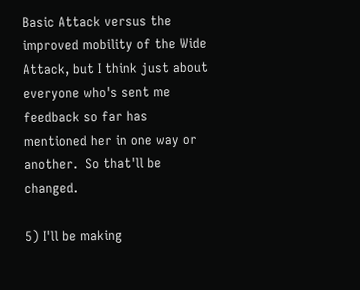Basic Attack versus the improved mobility of the Wide Attack, but I think just about everyone who's sent me feedback so far has mentioned her in one way or another.  So that'll be changed.

5) I'll be making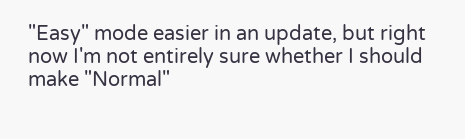"Easy" mode easier in an update, but right now I'm not entirely sure whether I should make "Normal"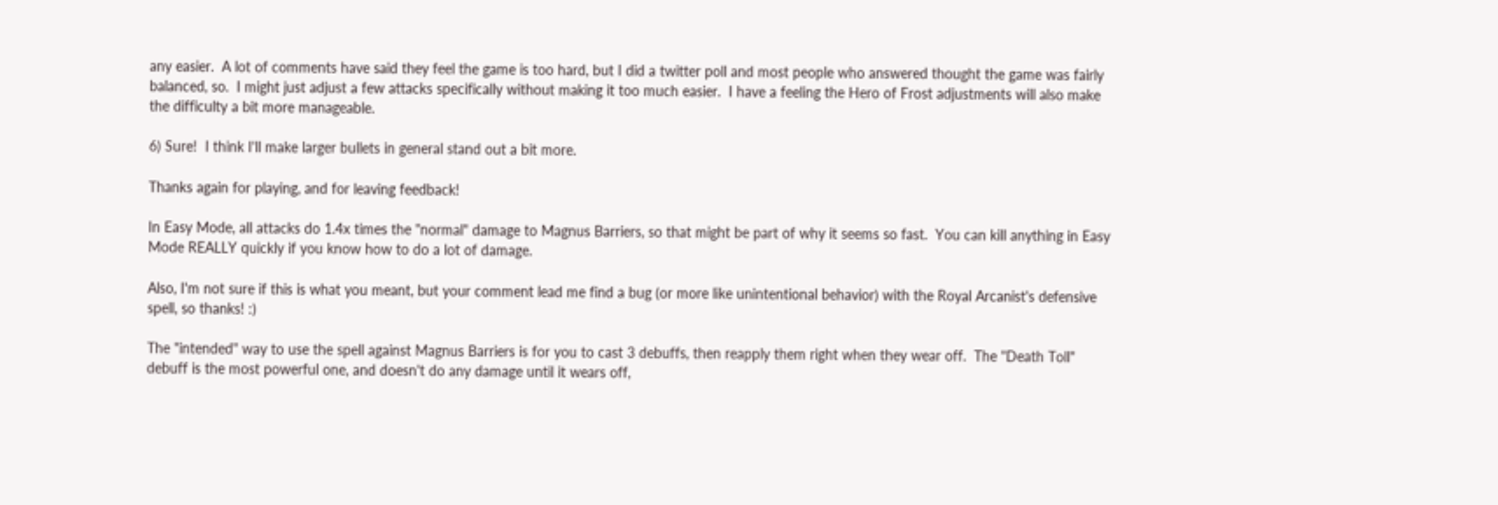any easier.  A lot of comments have said they feel the game is too hard, but I did a twitter poll and most people who answered thought the game was fairly balanced, so.  I might just adjust a few attacks specifically without making it too much easier.  I have a feeling the Hero of Frost adjustments will also make the difficulty a bit more manageable.

6) Sure!  I think I'll make larger bullets in general stand out a bit more.

Thanks again for playing, and for leaving feedback!

In Easy Mode, all attacks do 1.4x times the "normal" damage to Magnus Barriers, so that might be part of why it seems so fast.  You can kill anything in Easy Mode REALLY quickly if you know how to do a lot of damage.

Also, I'm not sure if this is what you meant, but your comment lead me find a bug (or more like unintentional behavior) with the Royal Arcanist's defensive spell, so thanks! :)

The "intended" way to use the spell against Magnus Barriers is for you to cast 3 debuffs, then reapply them right when they wear off.  The "Death Toll" debuff is the most powerful one, and doesn't do any damage until it wears off,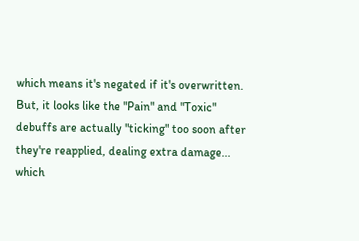which means it's negated if it's overwritten.  But, it looks like the "Pain" and "Toxic" debuffs are actually "ticking" too soon after they're reapplied, dealing extra damage...  which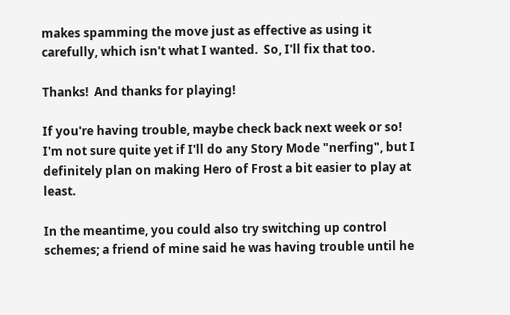makes spamming the move just as effective as using it carefully, which isn't what I wanted.  So, I'll fix that too.

Thanks!  And thanks for playing!

If you're having trouble, maybe check back next week or so!  I'm not sure quite yet if I'll do any Story Mode "nerfing", but I definitely plan on making Hero of Frost a bit easier to play at least.

In the meantime, you could also try switching up control schemes; a friend of mine said he was having trouble until he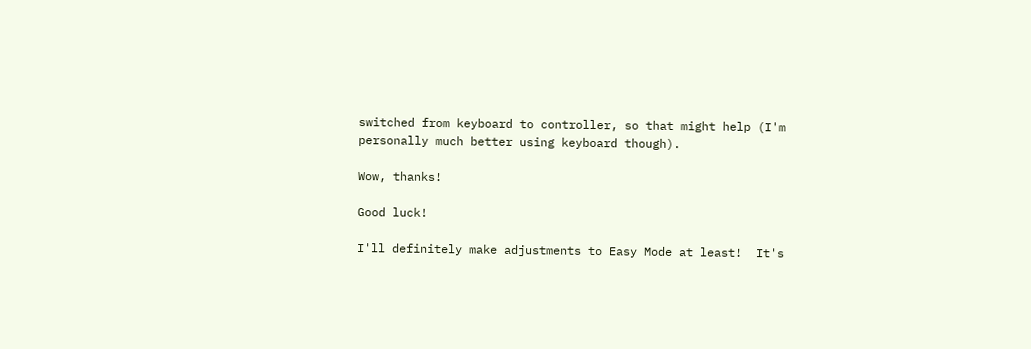switched from keyboard to controller, so that might help (I'm personally much better using keyboard though).

Wow, thanks!

Good luck!

I'll definitely make adjustments to Easy Mode at least!  It's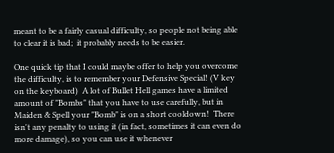meant to be a fairly casual difficulty, so people not being able to clear it is bad;  it probably needs to be easier.

One quick tip that I could maybe offer to help you overcome the difficulty, is to remember your Defensive Special! (V key on the keyboard)  A lot of Bullet Hell games have a limited amount of "Bombs" that you have to use carefully, but in Maiden & Spell your "Bomb" is on a short cooldown!  There isn't any penalty to using it (in fact, sometimes it can even do more damage), so you can use it whenever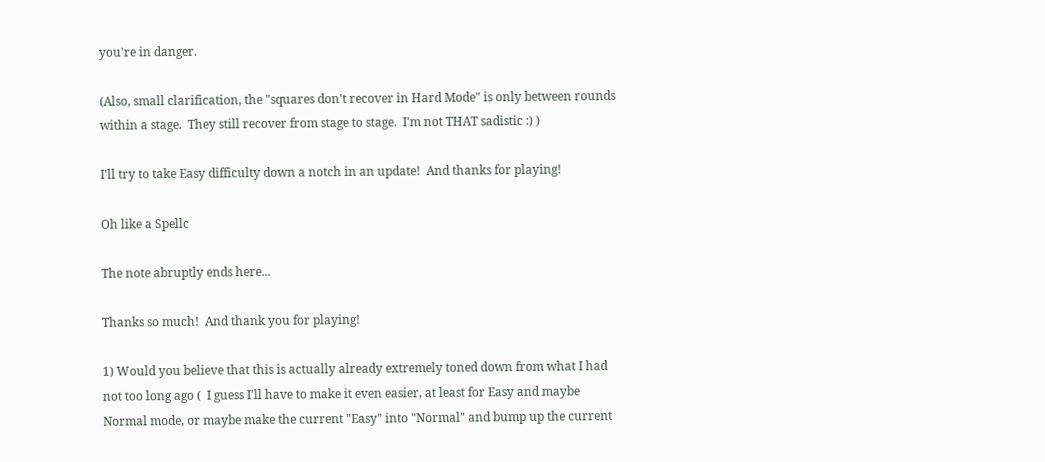you're in danger.

(Also, small clarification, the "squares don't recover in Hard Mode" is only between rounds within a stage.  They still recover from stage to stage.  I'm not THAT sadistic :) )

I'll try to take Easy difficulty down a notch in an update!  And thanks for playing!

Oh like a Spellc

The note abruptly ends here...

Thanks so much!  And thank you for playing!

1) Would you believe that this is actually already extremely toned down from what I had not too long ago (  I guess I'll have to make it even easier, at least for Easy and maybe Normal mode, or maybe make the current "Easy" into "Normal" and bump up the current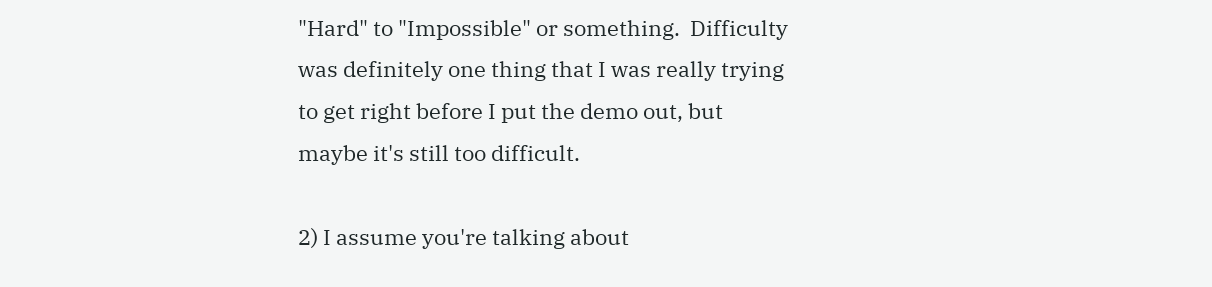"Hard" to "Impossible" or something.  Difficulty was definitely one thing that I was really trying to get right before I put the demo out, but maybe it's still too difficult.

2) I assume you're talking about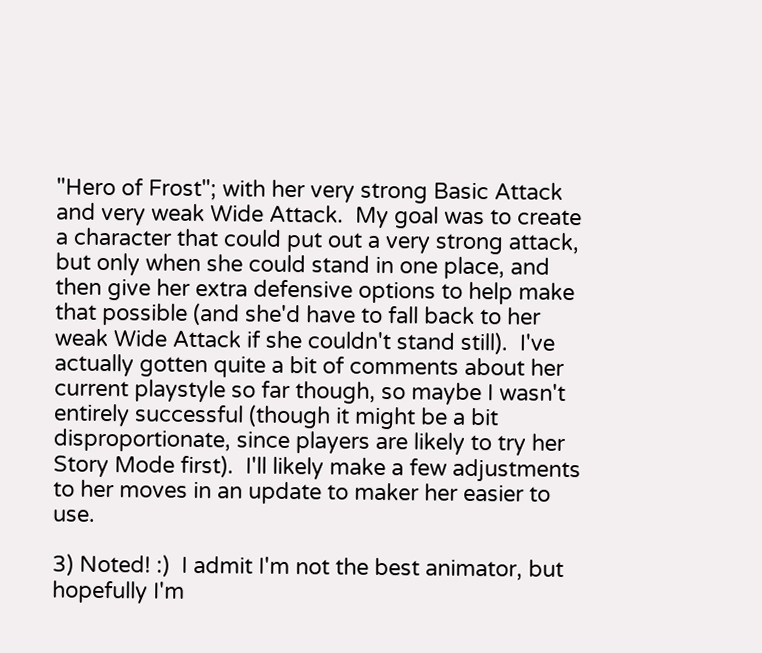"Hero of Frost"; with her very strong Basic Attack and very weak Wide Attack.  My goal was to create a character that could put out a very strong attack, but only when she could stand in one place, and then give her extra defensive options to help make that possible (and she'd have to fall back to her weak Wide Attack if she couldn't stand still).  I've actually gotten quite a bit of comments about her current playstyle so far though, so maybe I wasn't entirely successful (though it might be a bit disproportionate, since players are likely to try her Story Mode first).  I'll likely make a few adjustments to her moves in an update to maker her easier to use.

3) Noted! :)  I admit I'm not the best animator, but hopefully I'm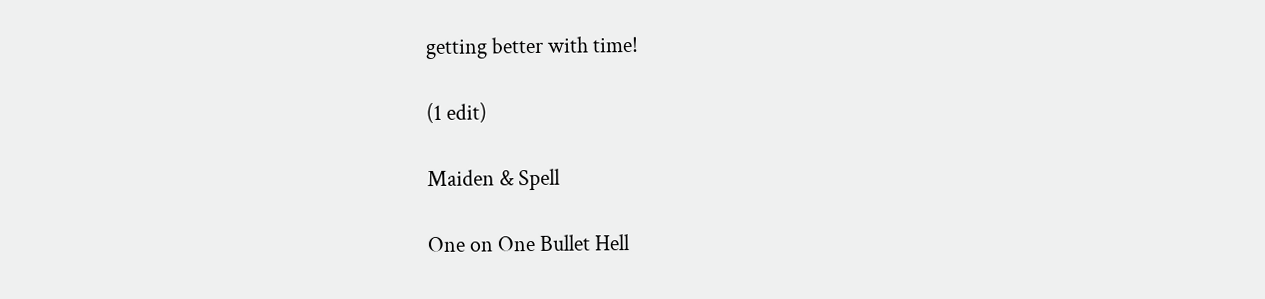getting better with time!

(1 edit)

Maiden & Spell

One on One Bullet Hell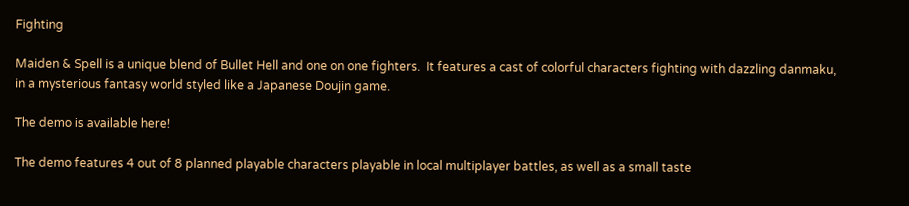Fighting

Maiden & Spell is a unique blend of Bullet Hell and one on one fighters.  It features a cast of colorful characters fighting with dazzling danmaku, in a mysterious fantasy world styled like a Japanese Doujin game.

The demo is available here!

The demo features 4 out of 8 planned playable characters playable in local multiplayer battles, as well as a small taste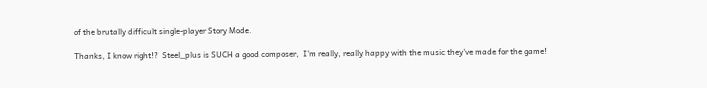of the brutally difficult single-player Story Mode.

Thanks, I know right!?  Steel_plus is SUCH a good composer,  I'm really, really happy with the music they've made for the game!